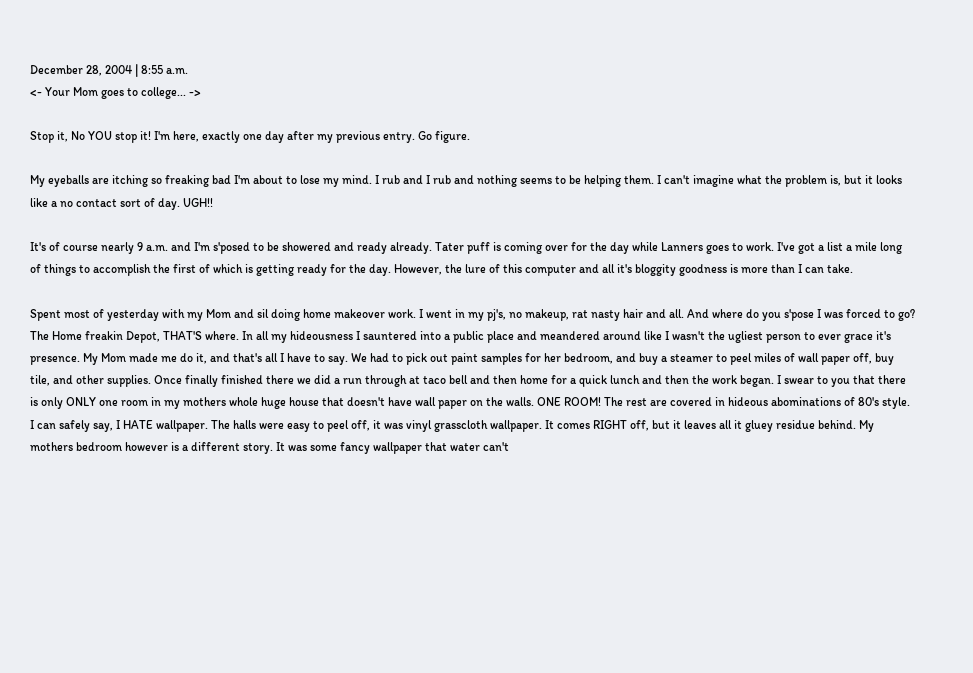December 28, 2004 | 8:55 a.m.
<- Your Mom goes to college... ->

Stop it, No YOU stop it! I'm here, exactly one day after my previous entry. Go figure.

My eyeballs are itching so freaking bad I'm about to lose my mind. I rub and I rub and nothing seems to be helping them. I can't imagine what the problem is, but it looks like a no contact sort of day. UGH!!

It's of course nearly 9 a.m. and I'm s'posed to be showered and ready already. Tater puff is coming over for the day while Lanners goes to work. I've got a list a mile long of things to accomplish the first of which is getting ready for the day. However, the lure of this computer and all it's bloggity goodness is more than I can take.

Spent most of yesterday with my Mom and sil doing home makeover work. I went in my pj's, no makeup, rat nasty hair and all. And where do you s'pose I was forced to go? The Home freakin Depot, THAT'S where. In all my hideousness I sauntered into a public place and meandered around like I wasn't the ugliest person to ever grace it's presence. My Mom made me do it, and that's all I have to say. We had to pick out paint samples for her bedroom, and buy a steamer to peel miles of wall paper off, buy tile, and other supplies. Once finally finished there we did a run through at taco bell and then home for a quick lunch and then the work began. I swear to you that there is only ONLY one room in my mothers whole huge house that doesn't have wall paper on the walls. ONE ROOM! The rest are covered in hideous abominations of 80's style. I can safely say, I HATE wallpaper. The halls were easy to peel off, it was vinyl grasscloth wallpaper. It comes RIGHT off, but it leaves all it gluey residue behind. My mothers bedroom however is a different story. It was some fancy wallpaper that water can't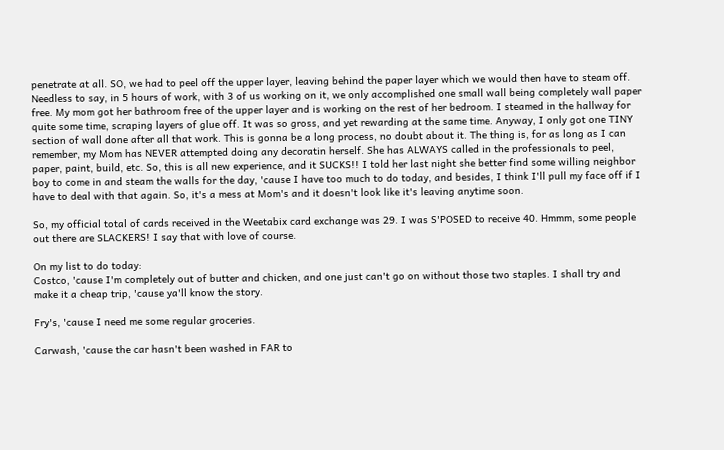penetrate at all. SO, we had to peel off the upper layer, leaving behind the paper layer which we would then have to steam off. Needless to say, in 5 hours of work, with 3 of us working on it, we only accomplished one small wall being completely wall paper free. My mom got her bathroom free of the upper layer and is working on the rest of her bedroom. I steamed in the hallway for quite some time, scraping layers of glue off. It was so gross, and yet rewarding at the same time. Anyway, I only got one TINY section of wall done after all that work. This is gonna be a long process, no doubt about it. The thing is, for as long as I can remember, my Mom has NEVER attempted doing any decoratin herself. She has ALWAYS called in the professionals to peel, paper, paint, build, etc. So, this is all new experience, and it SUCKS!! I told her last night she better find some willing neighbor boy to come in and steam the walls for the day, 'cause I have too much to do today, and besides, I think I'll pull my face off if I have to deal with that again. So, it's a mess at Mom's and it doesn't look like it's leaving anytime soon.

So, my official total of cards received in the Weetabix card exchange was 29. I was S'POSED to receive 40. Hmmm, some people out there are SLACKERS! I say that with love of course.

On my list to do today:
Costco, 'cause I'm completely out of butter and chicken, and one just can't go on without those two staples. I shall try and make it a cheap trip, 'cause ya'll know the story.

Fry's, 'cause I need me some regular groceries.

Carwash, 'cause the car hasn't been washed in FAR to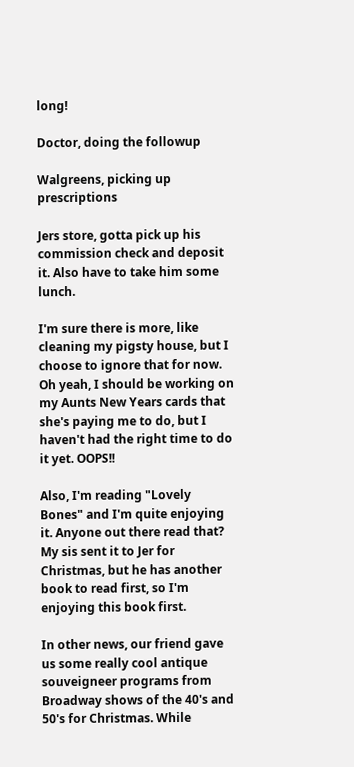long!

Doctor, doing the followup

Walgreens, picking up prescriptions

Jers store, gotta pick up his commission check and deposit it. Also have to take him some lunch.

I'm sure there is more, like cleaning my pigsty house, but I choose to ignore that for now. Oh yeah, I should be working on my Aunts New Years cards that she's paying me to do, but I haven't had the right time to do it yet. OOPS!!

Also, I'm reading "Lovely Bones" and I'm quite enjoying it. Anyone out there read that? My sis sent it to Jer for Christmas, but he has another book to read first, so I'm enjoying this book first.

In other news, our friend gave us some really cool antique souveigneer programs from Broadway shows of the 40's and 50's for Christmas. While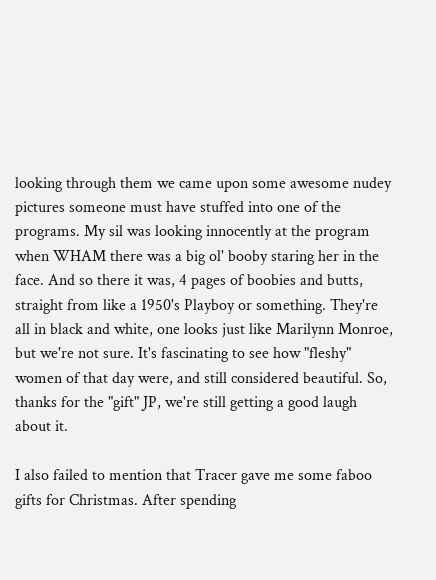looking through them we came upon some awesome nudey pictures someone must have stuffed into one of the programs. My sil was looking innocently at the program when WHAM there was a big ol' booby staring her in the face. And so there it was, 4 pages of boobies and butts, straight from like a 1950's Playboy or something. They're all in black and white, one looks just like Marilynn Monroe, but we're not sure. It's fascinating to see how "fleshy" women of that day were, and still considered beautiful. So, thanks for the "gift" JP, we're still getting a good laugh about it.

I also failed to mention that Tracer gave me some faboo gifts for Christmas. After spending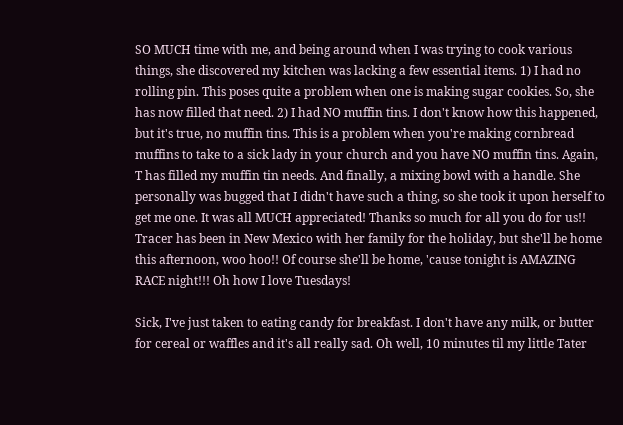SO MUCH time with me, and being around when I was trying to cook various things, she discovered my kitchen was lacking a few essential items. 1) I had no rolling pin. This poses quite a problem when one is making sugar cookies. So, she has now filled that need. 2) I had NO muffin tins. I don't know how this happened, but it's true, no muffin tins. This is a problem when you're making cornbread muffins to take to a sick lady in your church and you have NO muffin tins. Again, T has filled my muffin tin needs. And finally, a mixing bowl with a handle. She personally was bugged that I didn't have such a thing, so she took it upon herself to get me one. It was all MUCH appreciated! Thanks so much for all you do for us!! Tracer has been in New Mexico with her family for the holiday, but she'll be home this afternoon, woo hoo!! Of course she'll be home, 'cause tonight is AMAZING RACE night!!! Oh how I love Tuesdays!

Sick, I've just taken to eating candy for breakfast. I don't have any milk, or butter for cereal or waffles and it's all really sad. Oh well, 10 minutes til my little Tater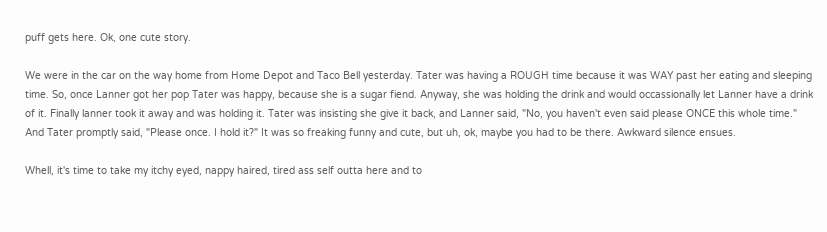puff gets here. Ok, one cute story.

We were in the car on the way home from Home Depot and Taco Bell yesterday. Tater was having a ROUGH time because it was WAY past her eating and sleeping time. So, once Lanner got her pop Tater was happy, because she is a sugar fiend. Anyway, she was holding the drink and would occassionally let Lanner have a drink of it. Finally lanner took it away and was holding it. Tater was insisting she give it back, and Lanner said, "No, you haven't even said please ONCE this whole time." And Tater promptly said, "Please once. I hold it?" It was so freaking funny and cute, but uh, ok, maybe you had to be there. Awkward silence ensues.

Whell, it's time to take my itchy eyed, nappy haired, tired ass self outta here and to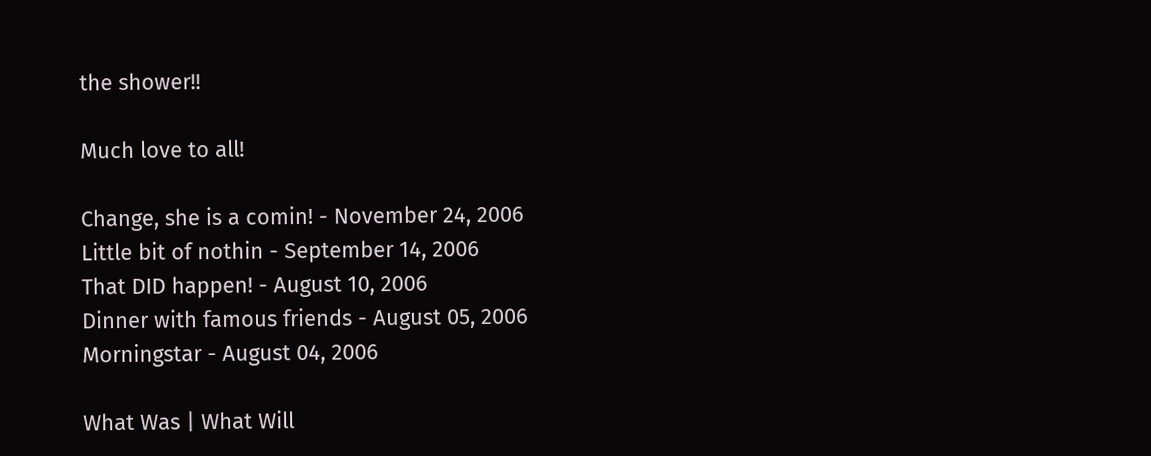the shower!!

Much love to all!

Change, she is a comin! - November 24, 2006
Little bit of nothin - September 14, 2006
That DID happen! - August 10, 2006
Dinner with famous friends - August 05, 2006
Morningstar - August 04, 2006

What Was | What Will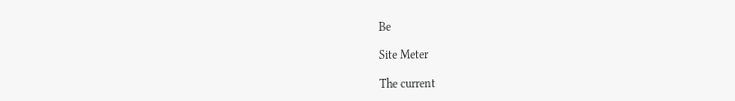Be

Site Meter

The current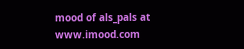mood of als_pals at www.imood.com